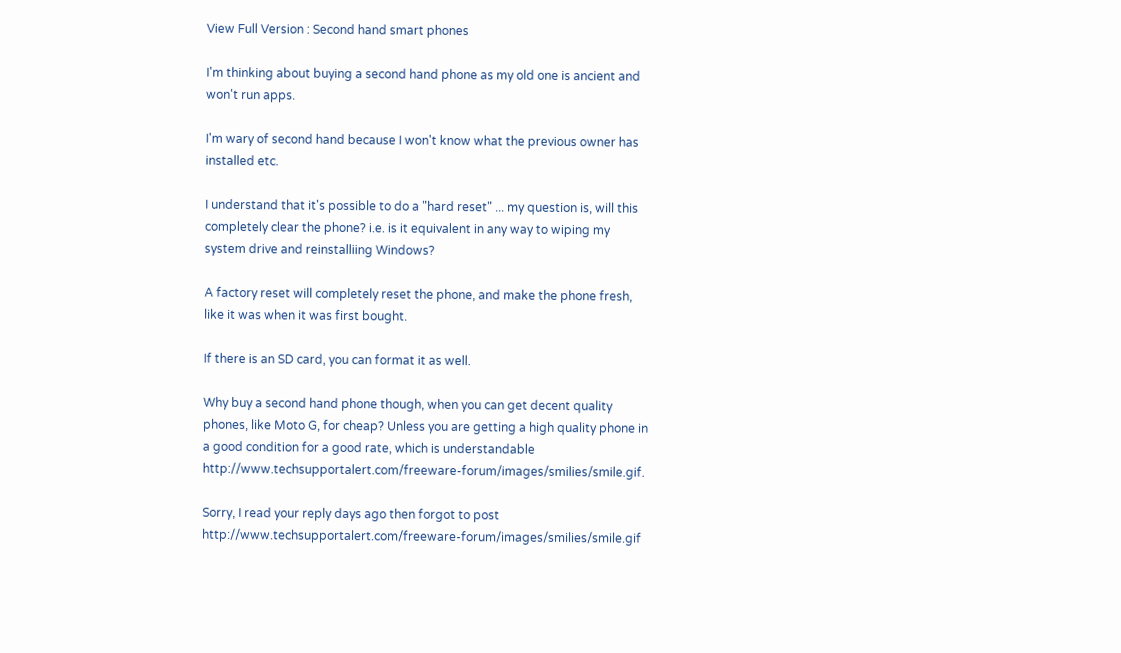View Full Version : Second hand smart phones

I'm thinking about buying a second hand phone as my old one is ancient and won't run apps.

I'm wary of second hand because I won't know what the previous owner has installed etc.

I understand that it's possible to do a "hard reset" ... my question is, will this completely clear the phone? i.e. is it equivalent in any way to wiping my system drive and reinstalliing Windows?

A factory reset will completely reset the phone, and make the phone fresh, like it was when it was first bought.

If there is an SD card, you can format it as well.

Why buy a second hand phone though, when you can get decent quality phones, like Moto G, for cheap? Unless you are getting a high quality phone in a good condition for a good rate, which is understandable http://www.techsupportalert.com/freeware-forum/images/smilies/smile.gif.

Sorry, I read your reply days ago then forgot to post http://www.techsupportalert.com/freeware-forum/images/smilies/smile.gif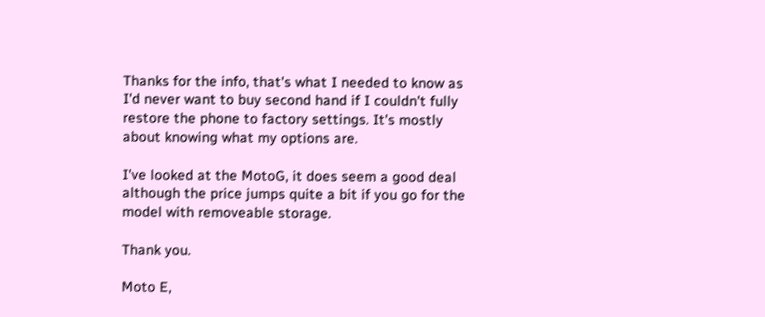Thanks for the info, that's what I needed to know as I'd never want to buy second hand if I couldn't fully restore the phone to factory settings. It's mostly about knowing what my options are.

I've looked at the MotoG, it does seem a good deal although the price jumps quite a bit if you go for the model with removeable storage.

Thank you.

Moto E,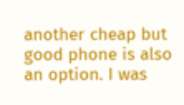another cheap but good phone is also an option. I was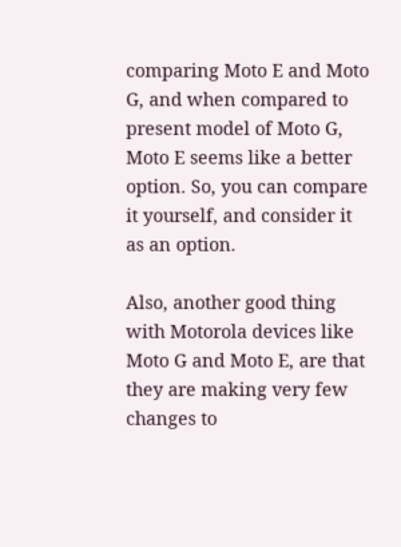comparing Moto E and Moto G, and when compared to present model of Moto G, Moto E seems like a better option. So, you can compare it yourself, and consider it as an option.

Also, another good thing with Motorola devices like Moto G and Moto E, are that they are making very few changes to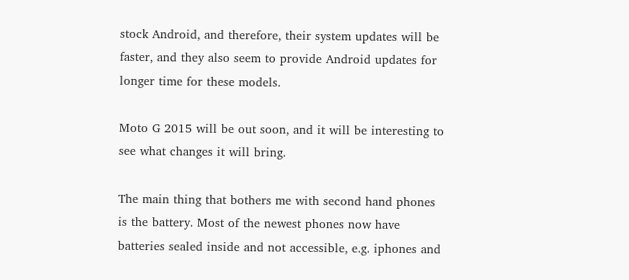stock Android, and therefore, their system updates will be faster, and they also seem to provide Android updates for longer time for these models.

Moto G 2015 will be out soon, and it will be interesting to see what changes it will bring.

The main thing that bothers me with second hand phones is the battery. Most of the newest phones now have batteries sealed inside and not accessible, e.g. iphones and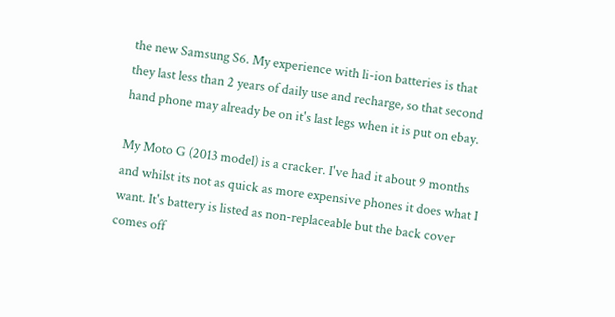the new Samsung S6. My experience with li-ion batteries is that they last less than 2 years of daily use and recharge, so that second hand phone may already be on it's last legs when it is put on ebay.

My Moto G (2013 model) is a cracker. I've had it about 9 months and whilst its not as quick as more expensive phones it does what I want. It's battery is listed as non-replaceable but the back cover comes off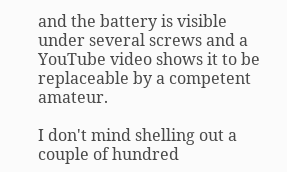and the battery is visible under several screws and a YouTube video shows it to be replaceable by a competent amateur.

I don't mind shelling out a couple of hundred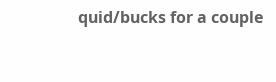quid/bucks for a couple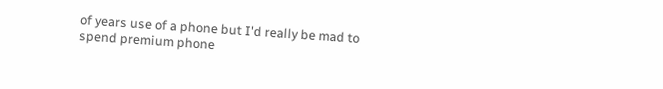of years use of a phone but I'd really be mad to spend premium phone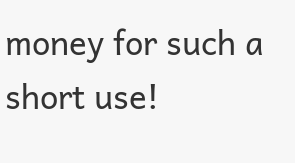money for such a short use!